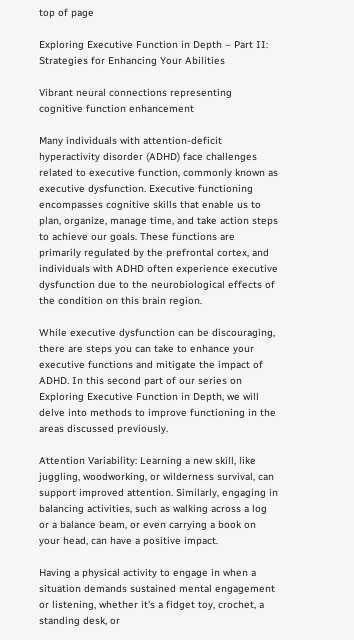top of page

Exploring Executive Function in Depth – Part II: Strategies for Enhancing Your Abilities

Vibrant neural connections representing cognitive function enhancement

Many individuals with attention-deficit hyperactivity disorder (ADHD) face challenges related to executive function, commonly known as executive dysfunction. Executive functioning encompasses cognitive skills that enable us to plan, organize, manage time, and take action steps to achieve our goals. These functions are primarily regulated by the prefrontal cortex, and individuals with ADHD often experience executive dysfunction due to the neurobiological effects of the condition on this brain region.

While executive dysfunction can be discouraging, there are steps you can take to enhance your executive functions and mitigate the impact of ADHD. In this second part of our series on Exploring Executive Function in Depth, we will delve into methods to improve functioning in the areas discussed previously.

Attention Variability: Learning a new skill, like juggling, woodworking, or wilderness survival, can support improved attention. Similarly, engaging in balancing activities, such as walking across a log or a balance beam, or even carrying a book on your head, can have a positive impact.

Having a physical activity to engage in when a situation demands sustained mental engagement or listening, whether it's a fidget toy, crochet, a standing desk, or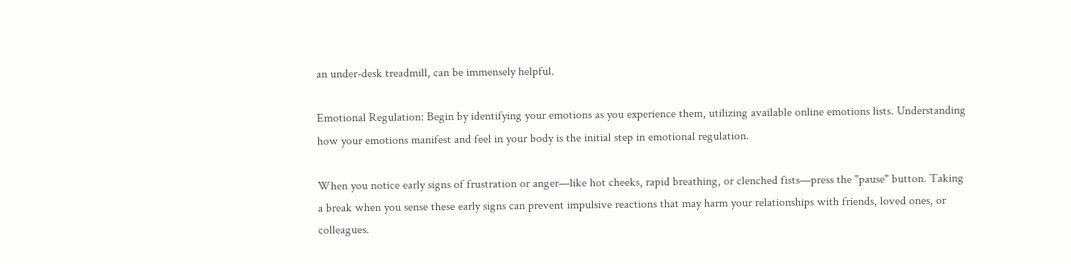an under-desk treadmill, can be immensely helpful.

Emotional Regulation: Begin by identifying your emotions as you experience them, utilizing available online emotions lists. Understanding how your emotions manifest and feel in your body is the initial step in emotional regulation.

When you notice early signs of frustration or anger—like hot cheeks, rapid breathing, or clenched fists—press the "pause" button. Taking a break when you sense these early signs can prevent impulsive reactions that may harm your relationships with friends, loved ones, or colleagues.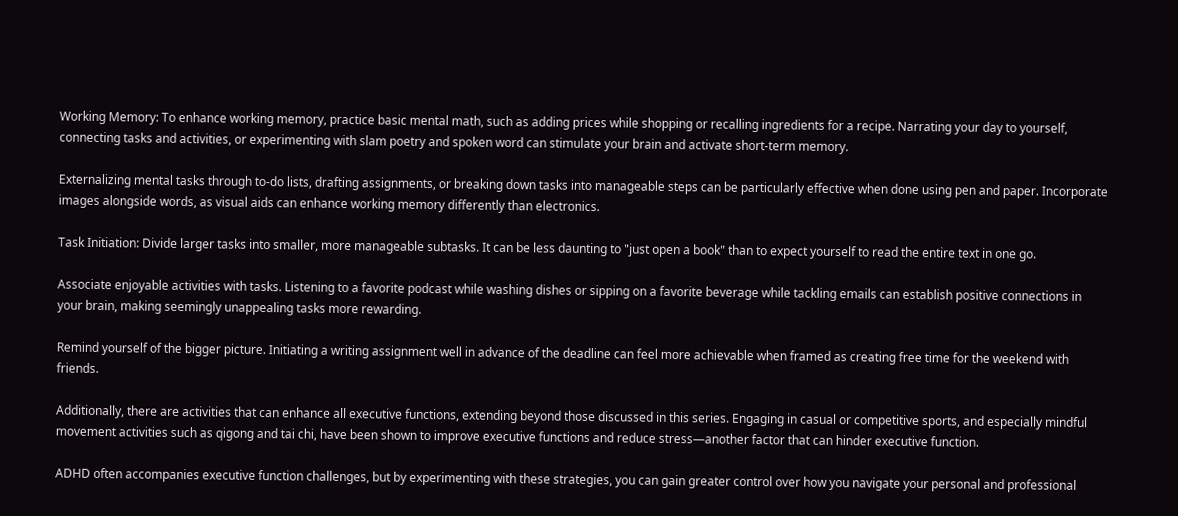Working Memory: To enhance working memory, practice basic mental math, such as adding prices while shopping or recalling ingredients for a recipe. Narrating your day to yourself, connecting tasks and activities, or experimenting with slam poetry and spoken word can stimulate your brain and activate short-term memory.

Externalizing mental tasks through to-do lists, drafting assignments, or breaking down tasks into manageable steps can be particularly effective when done using pen and paper. Incorporate images alongside words, as visual aids can enhance working memory differently than electronics.

Task Initiation: Divide larger tasks into smaller, more manageable subtasks. It can be less daunting to "just open a book" than to expect yourself to read the entire text in one go.

Associate enjoyable activities with tasks. Listening to a favorite podcast while washing dishes or sipping on a favorite beverage while tackling emails can establish positive connections in your brain, making seemingly unappealing tasks more rewarding.

Remind yourself of the bigger picture. Initiating a writing assignment well in advance of the deadline can feel more achievable when framed as creating free time for the weekend with friends.

Additionally, there are activities that can enhance all executive functions, extending beyond those discussed in this series. Engaging in casual or competitive sports, and especially mindful movement activities such as qigong and tai chi, have been shown to improve executive functions and reduce stress—another factor that can hinder executive function.

ADHD often accompanies executive function challenges, but by experimenting with these strategies, you can gain greater control over how you navigate your personal and professional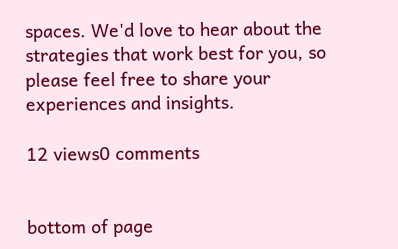spaces. We'd love to hear about the strategies that work best for you, so please feel free to share your experiences and insights.

12 views0 comments


bottom of page